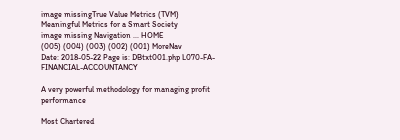image missingTrue Value Metrics (TVM)
Meaningful Metrics for a Smart Society
image missing Navigation ... HOME
(005) (004) (003) (002) (001) MoreNav
Date: 2018-05-22 Page is: DBtxt001.php L070-FA-FINANCIAL-ACCOUNTANCY

A very powerful methodology for managing profit performance

Most Chartered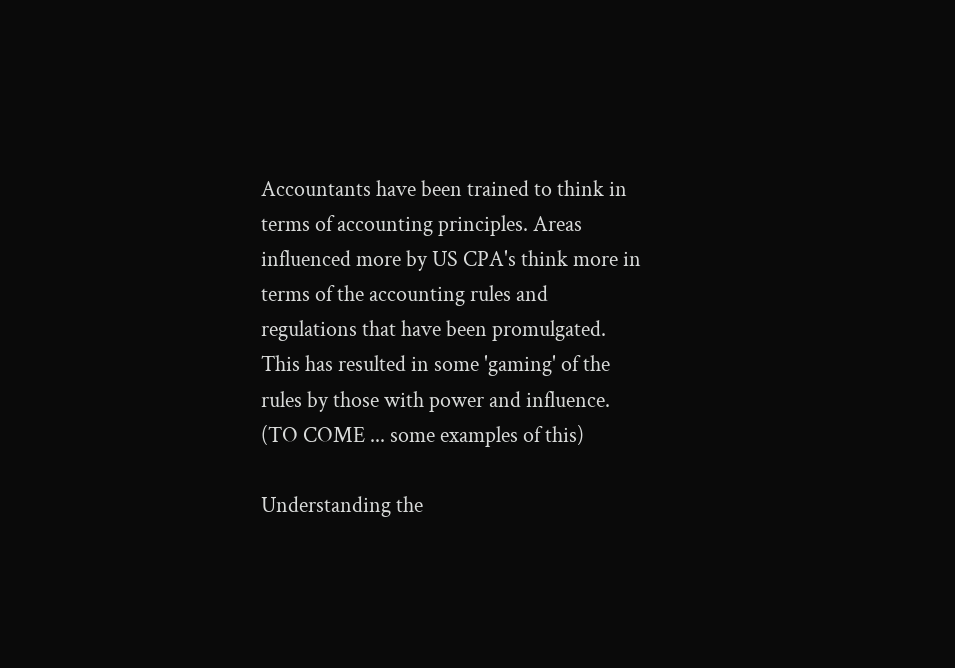Accountants have been trained to think in terms of accounting principles. Areas influenced more by US CPA's think more in terms of the accounting rules and regulations that have been promulgated. This has resulted in some 'gaming' of the rules by those with power and influence.
(TO COME ... some examples of this)

Understanding the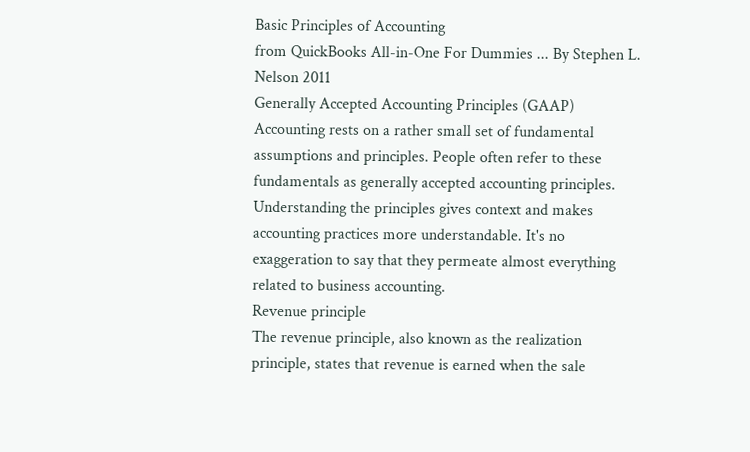Basic Principles of Accounting
from QuickBooks All-in-One For Dummies ... By Stephen L. Nelson 2011
Generally Accepted Accounting Principles (GAAP)
Accounting rests on a rather small set of fundamental assumptions and principles. People often refer to these fundamentals as generally accepted accounting principles. Understanding the principles gives context and makes accounting practices more understandable. It's no exaggeration to say that they permeate almost everything related to business accounting.
Revenue principle
The revenue principle, also known as the realization principle, states that revenue is earned when the sale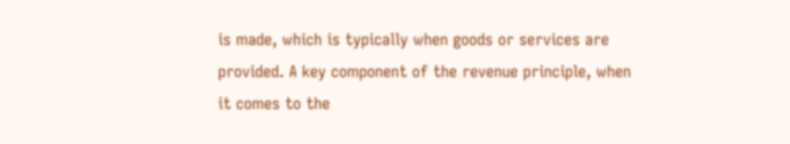is made, which is typically when goods or services are provided. A key component of the revenue principle, when it comes to the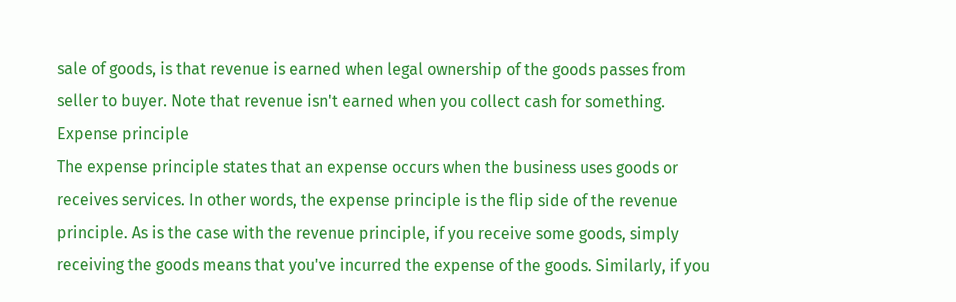sale of goods, is that revenue is earned when legal ownership of the goods passes from seller to buyer. Note that revenue isn't earned when you collect cash for something.
Expense principle
The expense principle states that an expense occurs when the business uses goods or receives services. In other words, the expense principle is the flip side of the revenue principle. As is the case with the revenue principle, if you receive some goods, simply receiving the goods means that you've incurred the expense of the goods. Similarly, if you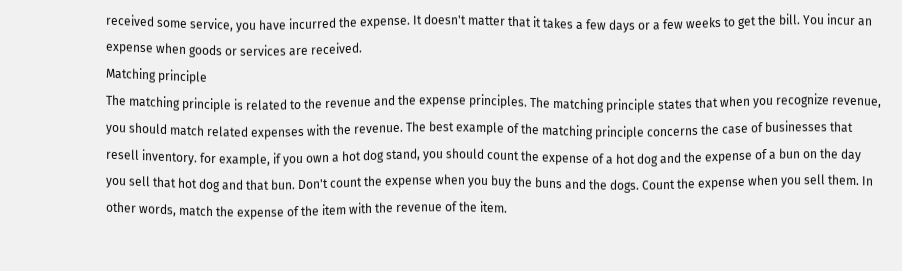received some service, you have incurred the expense. It doesn't matter that it takes a few days or a few weeks to get the bill. You incur an expense when goods or services are received.
Matching principle
The matching principle is related to the revenue and the expense principles. The matching principle states that when you recognize revenue, you should match related expenses with the revenue. The best example of the matching principle concerns the case of businesses that resell inventory. for example, if you own a hot dog stand, you should count the expense of a hot dog and the expense of a bun on the day you sell that hot dog and that bun. Don't count the expense when you buy the buns and the dogs. Count the expense when you sell them. In other words, match the expense of the item with the revenue of the item.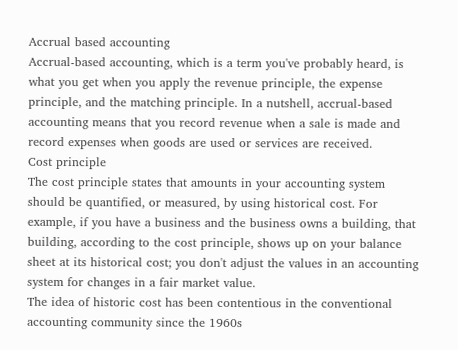Accrual based accounting
Accrual-based accounting, which is a term you've probably heard, is what you get when you apply the revenue principle, the expense principle, and the matching principle. In a nutshell, accrual-based accounting means that you record revenue when a sale is made and record expenses when goods are used or services are received.
Cost principle
The cost principle states that amounts in your accounting system should be quantified, or measured, by using historical cost. For example, if you have a business and the business owns a building, that building, according to the cost principle, shows up on your balance sheet at its historical cost; you don't adjust the values in an accounting system for changes in a fair market value.
The idea of historic cost has been contentious in the conventional accounting community since the 1960s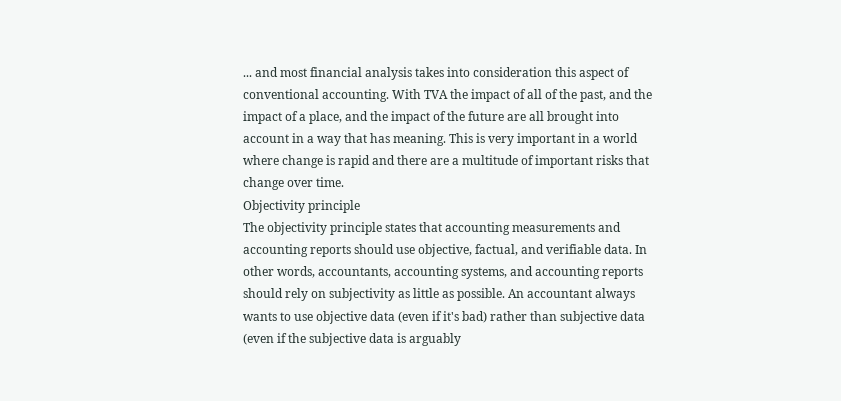... and most financial analysis takes into consideration this aspect of conventional accounting. With TVA the impact of all of the past, and the impact of a place, and the impact of the future are all brought into account in a way that has meaning. This is very important in a world where change is rapid and there are a multitude of important risks that change over time.
Objectivity principle
The objectivity principle states that accounting measurements and accounting reports should use objective, factual, and verifiable data. In other words, accountants, accounting systems, and accounting reports should rely on subjectivity as little as possible. An accountant always wants to use objective data (even if it's bad) rather than subjective data (even if the subjective data is arguably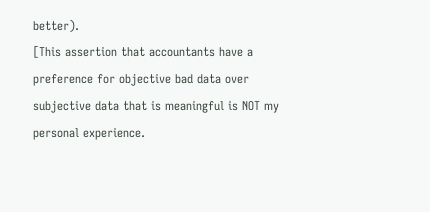better).
[This assertion that accountants have a preference for objective bad data over subjective data that is meaningful is NOT my personal experience.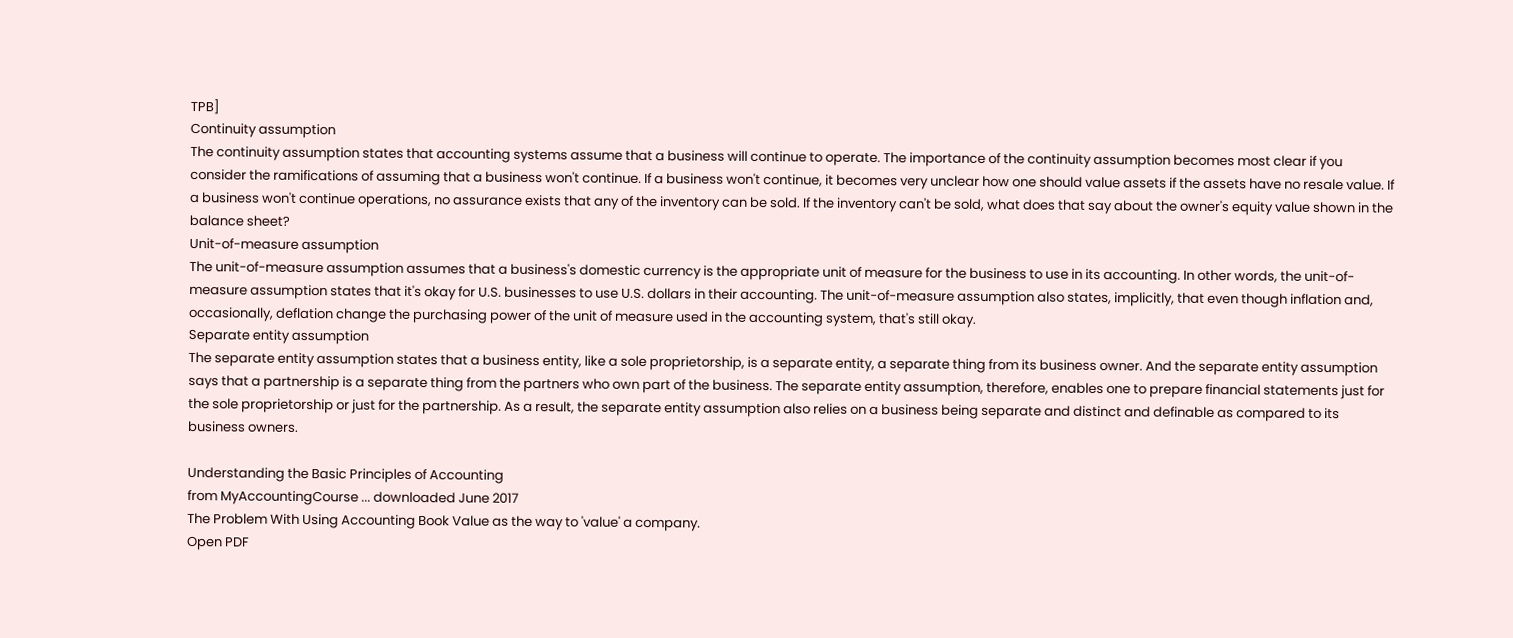TPB]
Continuity assumption
The continuity assumption states that accounting systems assume that a business will continue to operate. The importance of the continuity assumption becomes most clear if you consider the ramifications of assuming that a business won't continue. If a business won't continue, it becomes very unclear how one should value assets if the assets have no resale value. If a business won't continue operations, no assurance exists that any of the inventory can be sold. If the inventory can't be sold, what does that say about the owner's equity value shown in the balance sheet?
Unit-of-measure assumption
The unit-of-measure assumption assumes that a business's domestic currency is the appropriate unit of measure for the business to use in its accounting. In other words, the unit-of-measure assumption states that it's okay for U.S. businesses to use U.S. dollars in their accounting. The unit-of-measure assumption also states, implicitly, that even though inflation and, occasionally, deflation change the purchasing power of the unit of measure used in the accounting system, that's still okay.
Separate entity assumption
The separate entity assumption states that a business entity, like a sole proprietorship, is a separate entity, a separate thing from its business owner. And the separate entity assumption says that a partnership is a separate thing from the partners who own part of the business. The separate entity assumption, therefore, enables one to prepare financial statements just for the sole proprietorship or just for the partnership. As a result, the separate entity assumption also relies on a business being separate and distinct and definable as compared to its business owners.

Understanding the Basic Principles of Accounting
from MyAccountingCourse ... downloaded June 2017
The Problem With Using Accounting Book Value as the way to 'value' a company.
Open PDF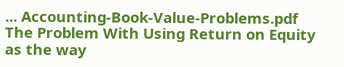... Accounting-Book-Value-Problems.pdf
The Problem With Using Return on Equity as the way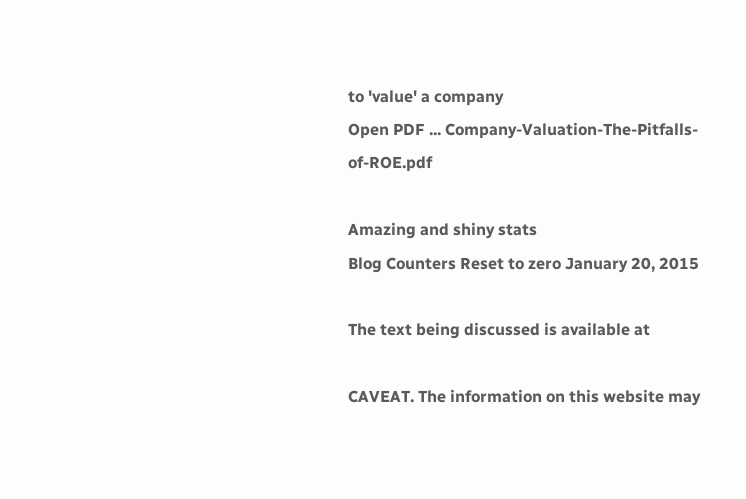to 'value' a company
Open PDF ... Company-Valuation-The-Pitfalls-of-ROE.pdf

Amazing and shiny stats
Blog Counters Reset to zero January 20, 2015

The text being discussed is available at

CAVEAT. The information on this website may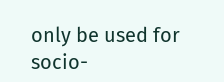only be used for socio-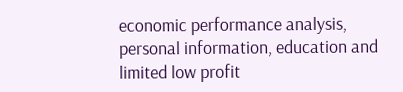economic performance analysis, personal information, education and limited low profit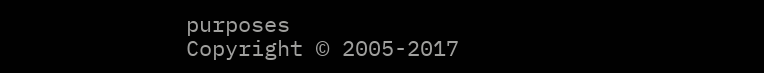purposes
Copyright © 2005-2017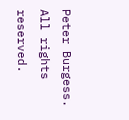Peter Burgess. All rights reserved.